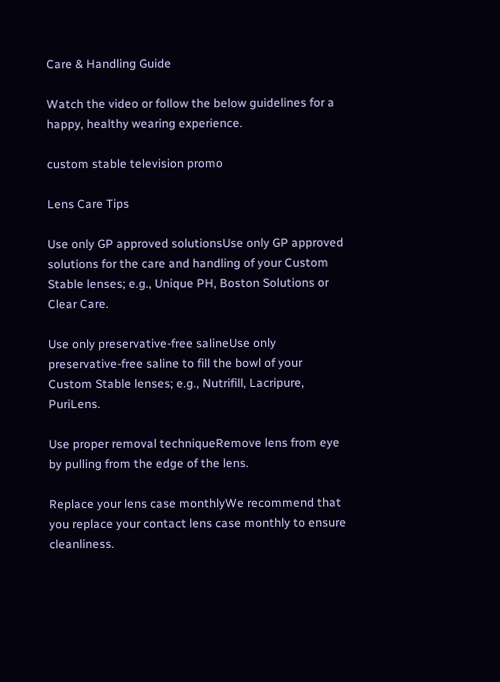Care & Handling Guide

Watch the video or follow the below guidelines for a happy, healthy wearing experience.

custom stable television promo

Lens Care Tips

Use only GP approved solutionsUse only GP approved solutions for the care and handling of your Custom Stable lenses; e.g., Unique PH, Boston Solutions or Clear Care.

Use only preservative-free salineUse only preservative-free saline to fill the bowl of your Custom Stable lenses; e.g., Nutrifill, Lacripure, PuriLens.

Use proper removal techniqueRemove lens from eye by pulling from the edge of the lens.

Replace your lens case monthlyWe recommend that you replace your contact lens case monthly to ensure cleanliness.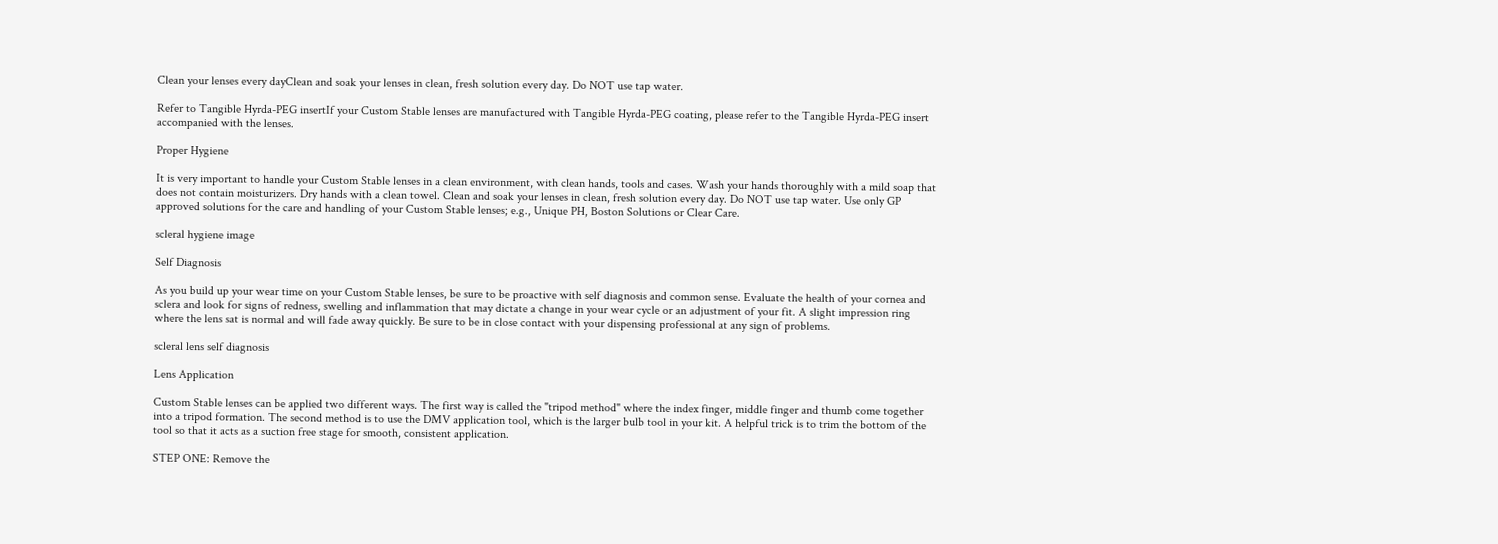Clean your lenses every dayClean and soak your lenses in clean, fresh solution every day. Do NOT use tap water.

Refer to Tangible Hyrda-PEG insertIf your Custom Stable lenses are manufactured with Tangible Hyrda-PEG coating, please refer to the Tangible Hyrda-PEG insert accompanied with the lenses.

Proper Hygiene

It is very important to handle your Custom Stable lenses in a clean environment, with clean hands, tools and cases. Wash your hands thoroughly with a mild soap that does not contain moisturizers. Dry hands with a clean towel. Clean and soak your lenses in clean, fresh solution every day. Do NOT use tap water. Use only GP approved solutions for the care and handling of your Custom Stable lenses; e.g., Unique PH, Boston Solutions or Clear Care.

scleral hygiene image

Self Diagnosis

As you build up your wear time on your Custom Stable lenses, be sure to be proactive with self diagnosis and common sense. Evaluate the health of your cornea and sclera and look for signs of redness, swelling and inflammation that may dictate a change in your wear cycle or an adjustment of your fit. A slight impression ring where the lens sat is normal and will fade away quickly. Be sure to be in close contact with your dispensing professional at any sign of problems.

scleral lens self diagnosis

Lens Application

Custom Stable lenses can be applied two different ways. The first way is called the "tripod method" where the index finger, middle finger and thumb come together into a tripod formation. The second method is to use the DMV application tool, which is the larger bulb tool in your kit. A helpful trick is to trim the bottom of the tool so that it acts as a suction free stage for smooth, consistent application.

STEP ONE: Remove the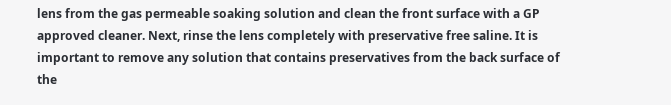lens from the gas permeable soaking solution and clean the front surface with a GP approved cleaner. Next, rinse the lens completely with preservative free saline. It is important to remove any solution that contains preservatives from the back surface of the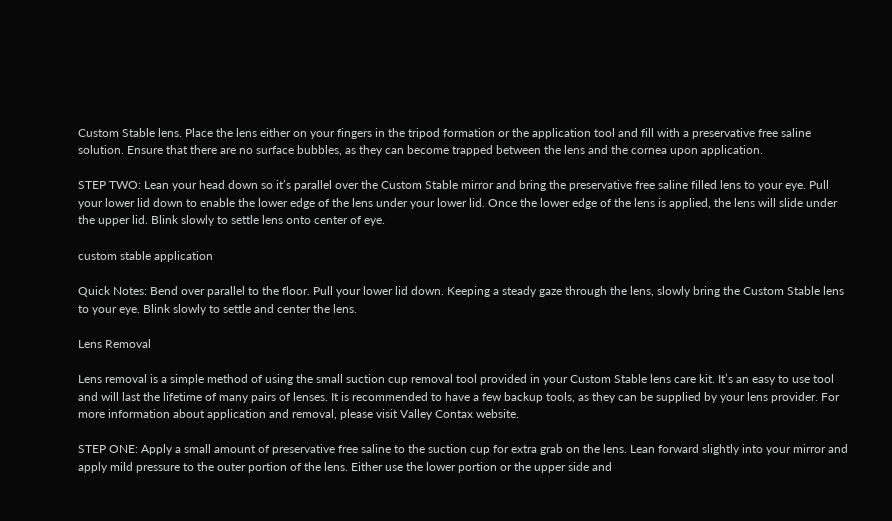Custom Stable lens. Place the lens either on your fingers in the tripod formation or the application tool and fill with a preservative free saline solution. Ensure that there are no surface bubbles, as they can become trapped between the lens and the cornea upon application.

STEP TWO: Lean your head down so it’s parallel over the Custom Stable mirror and bring the preservative free saline filled lens to your eye. Pull your lower lid down to enable the lower edge of the lens under your lower lid. Once the lower edge of the lens is applied, the lens will slide under the upper lid. Blink slowly to settle lens onto center of eye.

custom stable application

Quick Notes: Bend over parallel to the floor. Pull your lower lid down. Keeping a steady gaze through the lens, slowly bring the Custom Stable lens to your eye. Blink slowly to settle and center the lens.

Lens Removal

Lens removal is a simple method of using the small suction cup removal tool provided in your Custom Stable lens care kit. It’s an easy to use tool and will last the lifetime of many pairs of lenses. It is recommended to have a few backup tools, as they can be supplied by your lens provider. For more information about application and removal, please visit Valley Contax website.

STEP ONE: Apply a small amount of preservative free saline to the suction cup for extra grab on the lens. Lean forward slightly into your mirror and apply mild pressure to the outer portion of the lens. Either use the lower portion or the upper side and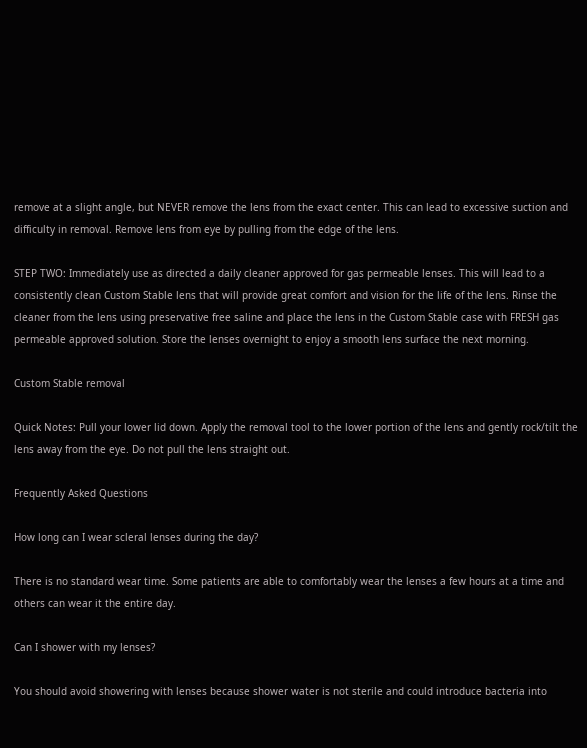remove at a slight angle, but NEVER remove the lens from the exact center. This can lead to excessive suction and difficulty in removal. Remove lens from eye by pulling from the edge of the lens.

STEP TWO: Immediately use as directed a daily cleaner approved for gas permeable lenses. This will lead to a consistently clean Custom Stable lens that will provide great comfort and vision for the life of the lens. Rinse the cleaner from the lens using preservative free saline and place the lens in the Custom Stable case with FRESH gas permeable approved solution. Store the lenses overnight to enjoy a smooth lens surface the next morning.

Custom Stable removal

Quick Notes: Pull your lower lid down. Apply the removal tool to the lower portion of the lens and gently rock/tilt the lens away from the eye. Do not pull the lens straight out.

Frequently Asked Questions

How long can I wear scleral lenses during the day?

There is no standard wear time. Some patients are able to comfortably wear the lenses a few hours at a time and others can wear it the entire day.

Can I shower with my lenses?

You should avoid showering with lenses because shower water is not sterile and could introduce bacteria into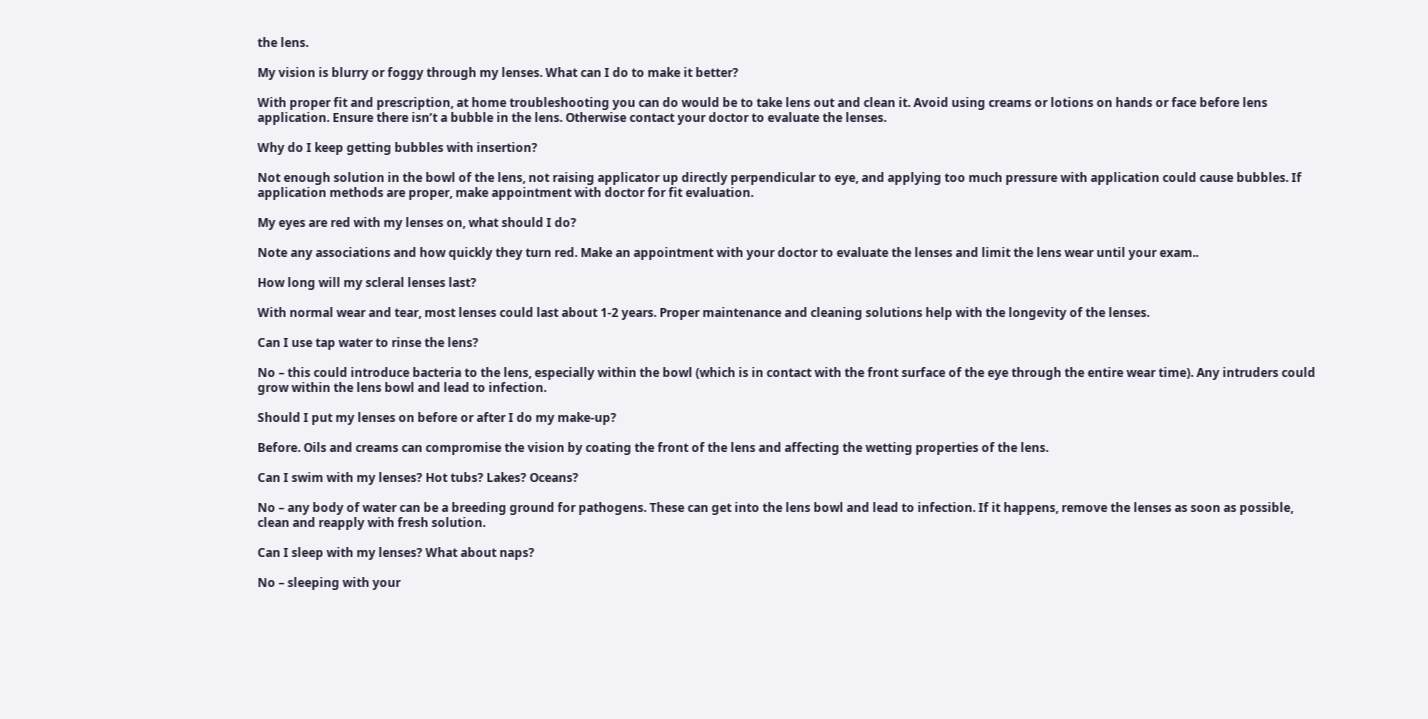the lens.

My vision is blurry or foggy through my lenses. What can I do to make it better?

With proper fit and prescription, at home troubleshooting you can do would be to take lens out and clean it. Avoid using creams or lotions on hands or face before lens application. Ensure there isn’t a bubble in the lens. Otherwise contact your doctor to evaluate the lenses.

Why do I keep getting bubbles with insertion?

Not enough solution in the bowl of the lens, not raising applicator up directly perpendicular to eye, and applying too much pressure with application could cause bubbles. If application methods are proper, make appointment with doctor for fit evaluation.

My eyes are red with my lenses on, what should I do?

Note any associations and how quickly they turn red. Make an appointment with your doctor to evaluate the lenses and limit the lens wear until your exam..

How long will my scleral lenses last?

With normal wear and tear, most lenses could last about 1-2 years. Proper maintenance and cleaning solutions help with the longevity of the lenses.

Can I use tap water to rinse the lens?

No – this could introduce bacteria to the lens, especially within the bowl (which is in contact with the front surface of the eye through the entire wear time). Any intruders could grow within the lens bowl and lead to infection.

Should I put my lenses on before or after I do my make-up?

Before. Oils and creams can compromise the vision by coating the front of the lens and affecting the wetting properties of the lens.

Can I swim with my lenses? Hot tubs? Lakes? Oceans?

No – any body of water can be a breeding ground for pathogens. These can get into the lens bowl and lead to infection. If it happens, remove the lenses as soon as possible, clean and reapply with fresh solution.

Can I sleep with my lenses? What about naps?

No – sleeping with your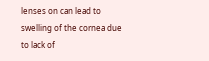lenses on can lead to swelling of the cornea due to lack of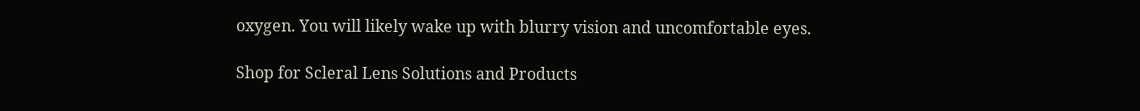oxygen. You will likely wake up with blurry vision and uncomfortable eyes.

Shop for Scleral Lens Solutions and Products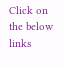Click on the below links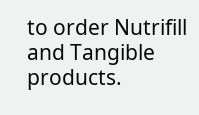to order Nutrifill and Tangible products.